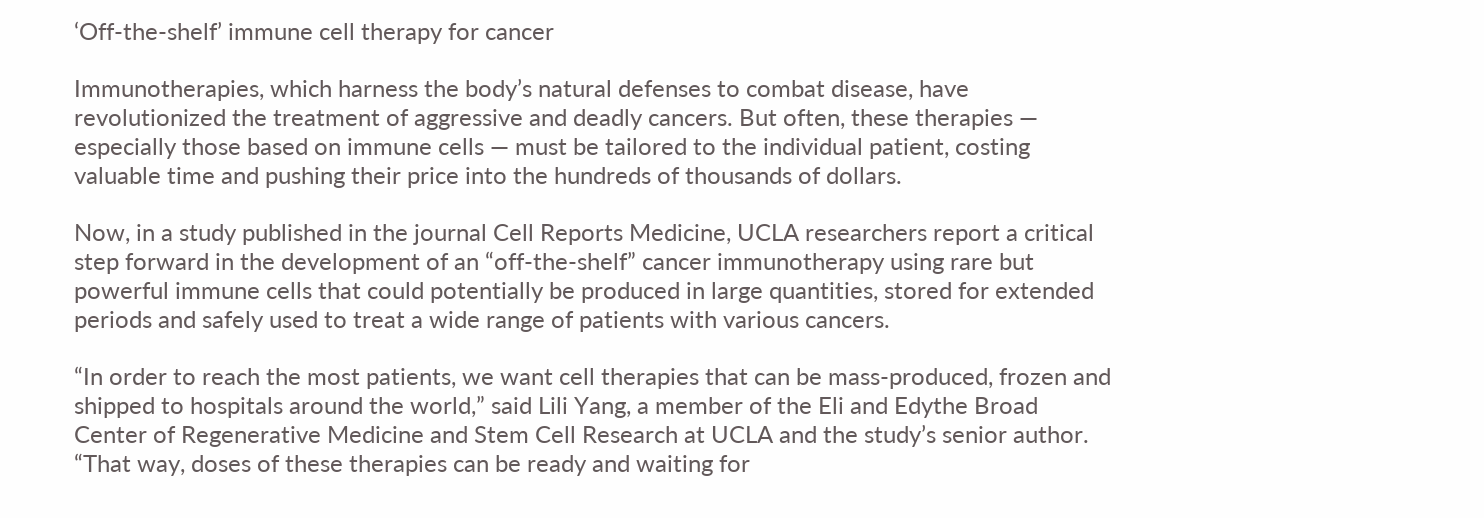‘Off-the-shelf’ immune cell therapy for cancer

Immunotherapies, which harness the body’s natural defenses to combat disease, have revolutionized the treatment of aggressive and deadly cancers. But often, these therapies — especially those based on immune cells — must be tailored to the individual patient, costing valuable time and pushing their price into the hundreds of thousands of dollars.

Now, in a study published in the journal Cell Reports Medicine, UCLA researchers report a critical step forward in the development of an “off-the-shelf” cancer immunotherapy using rare but powerful immune cells that could potentially be produced in large quantities, stored for extended periods and safely used to treat a wide range of patients with various cancers.

“In order to reach the most patients, we want cell therapies that can be mass-produced, frozen and shipped to hospitals around the world,” said Lili Yang, a member of the Eli and Edythe Broad Center of Regenerative Medicine and Stem Cell Research at UCLA and the study’s senior author. “That way, doses of these therapies can be ready and waiting for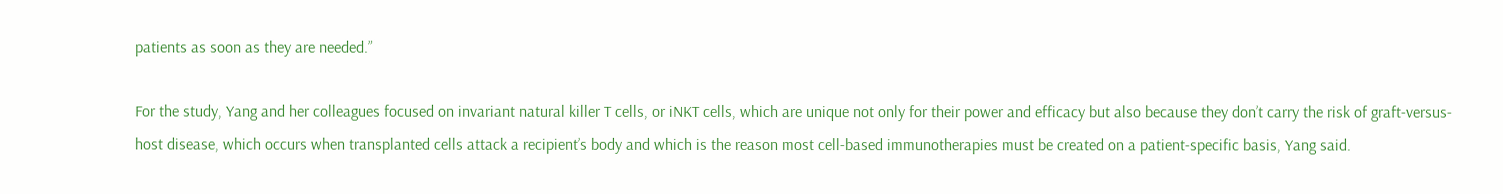patients as soon as they are needed.”

For the study, Yang and her colleagues focused on invariant natural killer T cells, or iNKT cells, which are unique not only for their power and efficacy but also because they don’t carry the risk of graft-versus-host disease, which occurs when transplanted cells attack a recipient’s body and which is the reason most cell-based immunotherapies must be created on a patient-specific basis, Yang said.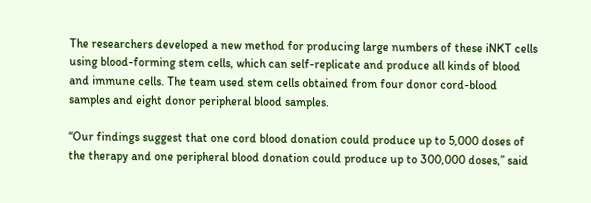The researchers developed a new method for producing large numbers of these iNKT cells using blood-forming stem cells, which can self-replicate and produce all kinds of blood and immune cells. The team used stem cells obtained from four donor cord-blood samples and eight donor peripheral blood samples.

“Our findings suggest that one cord blood donation could produce up to 5,000 doses of the therapy and one peripheral blood donation could produce up to 300,000 doses,” said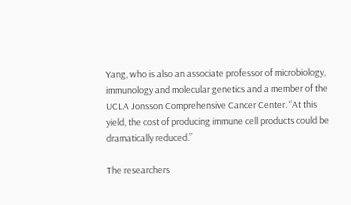Yang, who is also an associate professor of microbiology, immunology and molecular genetics and a member of the UCLA Jonsson Comprehensive Cancer Center. “At this yield, the cost of producing immune cell products could be dramatically reduced.”

The researchers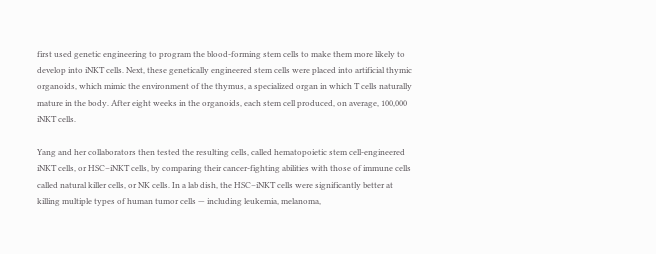first used genetic engineering to program the blood-forming stem cells to make them more likely to develop into iNKT cells. Next, these genetically engineered stem cells were placed into artificial thymic organoids, which mimic the environment of the thymus, a specialized organ in which T cells naturally mature in the body. After eight weeks in the organoids, each stem cell produced, on average, 100,000 iNKT cells.

Yang and her collaborators then tested the resulting cells, called hematopoietic stem cell-engineered iNKT cells, or HSC–iNKT cells, by comparing their cancer-fighting abilities with those of immune cells called natural killer cells, or NK cells. In a lab dish, the HSC–iNKT cells were significantly better at killing multiple types of human tumor cells — including leukemia, melanoma,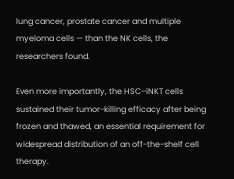lung cancer, prostate cancer and multiple myeloma cells — than the NK cells, the researchers found.

Even more importantly, the HSC–iNKT cells sustained their tumor-killing efficacy after being frozen and thawed, an essential requirement for widespread distribution of an off-the-shelf cell therapy.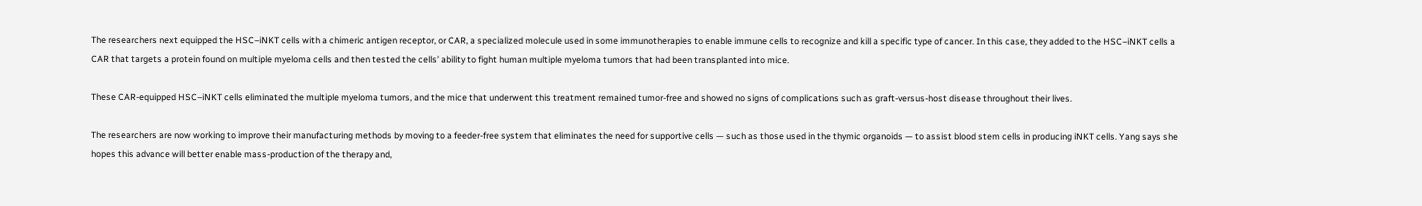The researchers next equipped the HSC–iNKT cells with a chimeric antigen receptor, or CAR, a specialized molecule used in some immunotherapies to enable immune cells to recognize and kill a specific type of cancer. In this case, they added to the HSC–iNKT cells a CAR that targets a protein found on multiple myeloma cells and then tested the cells’ ability to fight human multiple myeloma tumors that had been transplanted into mice.

These CAR-equipped HSC–iNKT cells eliminated the multiple myeloma tumors, and the mice that underwent this treatment remained tumor-free and showed no signs of complications such as graft-versus-host disease throughout their lives.

The researchers are now working to improve their manufacturing methods by moving to a feeder-free system that eliminates the need for supportive cells — such as those used in the thymic organoids — to assist blood stem cells in producing iNKT cells. Yang says she hopes this advance will better enable mass-production of the therapy and,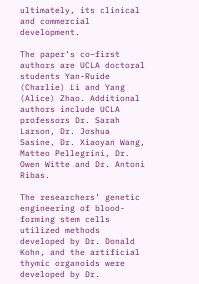ultimately, its clinical and commercial development.

The paper’s co–first authors are UCLA doctoral students Yan-Ruide (Charlie) Li and Yang (Alice) Zhao. Additional authors include UCLA professors Dr. Sarah Larson, Dr. Joshua Sasine, Dr. Xiaoyan Wang, Matteo Pellegrini, Dr. Owen Witte and Dr. Antoni Ribas.

The researchers’ genetic engineering of blood-forming stem cells utilized methods developed by Dr. Donald Kohn, and the artificial thymic organoids were developed by Dr.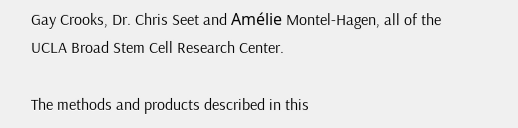Gay Crooks, Dr. Chris Seet and Amélie Montel-Hagen, all of the UCLA Broad Stem Cell Research Center.

The methods and products described in this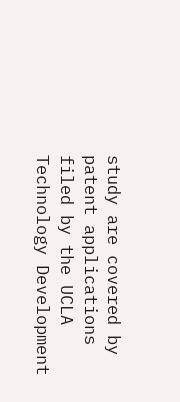study are covered by patent applications filed by the UCLA Technology Development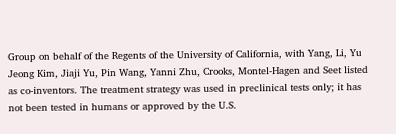Group on behalf of the Regents of the University of California, with Yang, Li, Yu Jeong Kim, Jiaji Yu, Pin Wang, Yanni Zhu, Crooks, Montel-Hagen and Seet listed as co-inventors. The treatment strategy was used in preclinical tests only; it has not been tested in humans or approved by the U.S.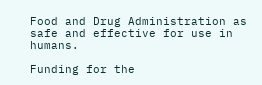Food and Drug Administration as safe and effective for use in humans.

Funding for the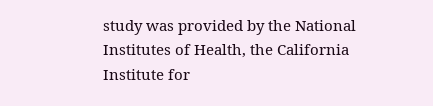study was provided by the National Institutes of Health, the California Institute for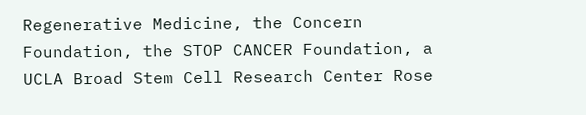Regenerative Medicine, the Concern Foundation, the STOP CANCER Foundation, a UCLA Broad Stem Cell Research Center Rose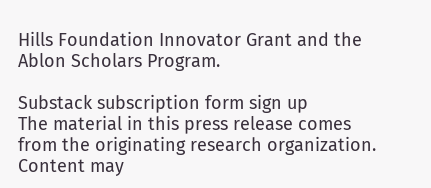Hills Foundation Innovator Grant and the Ablon Scholars Program.

Substack subscription form sign up
The material in this press release comes from the originating research organization. Content may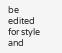be edited for style and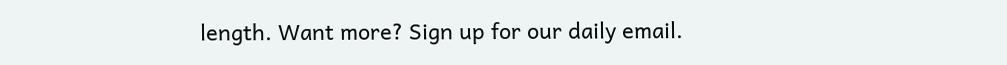length. Want more? Sign up for our daily email.